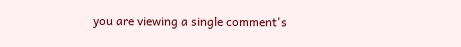you are viewing a single comment's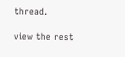thread.

view the rest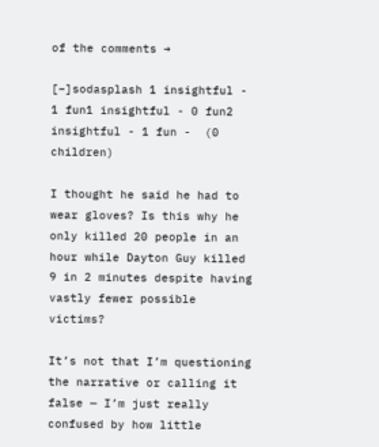of the comments →

[–]sodasplash 1 insightful - 1 fun1 insightful - 0 fun2 insightful - 1 fun -  (0 children)

I thought he said he had to wear gloves? Is this why he only killed 20 people in an hour while Dayton Guy killed 9 in 2 minutes despite having vastly fewer possible victims?

It’s not that I’m questioning the narrative or calling it false — I’m just really confused by how little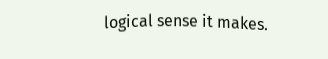logical sense it makes.